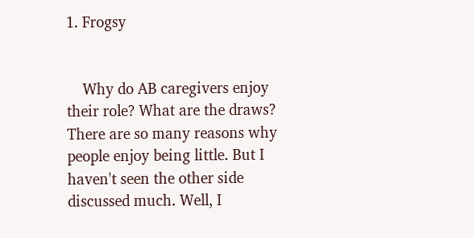1. Frogsy


    Why do AB caregivers enjoy their role? What are the draws? There are so many reasons why people enjoy being little. But I haven't seen the other side discussed much. Well, I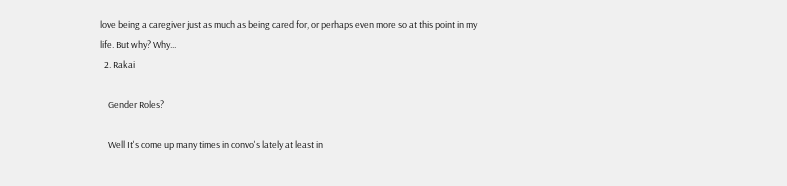love being a caregiver just as much as being cared for, or perhaps even more so at this point in my life. But why? Why...
  2. Rakai

    Gender Roles?

    Well It's come up many times in convo's lately at least in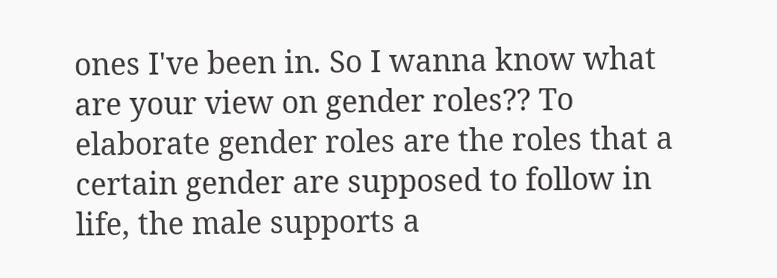ones I've been in. So I wanna know what are your view on gender roles?? To elaborate gender roles are the roles that a certain gender are supposed to follow in life, the male supports a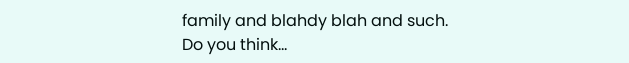family and blahdy blah and such. Do you think...